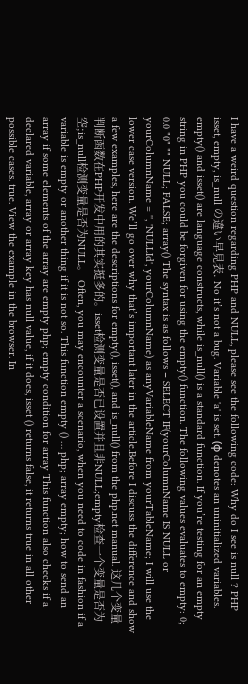I have a weird question regarding PHP and NULL, please see the following code: Why do I see is null ? PHP isset, empty, is_null の違い早見表. No it’s not a bug. Variable 'a' is set. (ϕ denotes an uninitialized variables. empty() and isset() are language constructs, while is_null() is a standard function. If you’re testing for an empty string in PHP you could be forgiven for using the empty() function. The following values evaluates to empty: 0; 0.0 "0" "" NULL; FALSE; array() The syntax is as follows − SELECT IF(yourColumnName IS NULL or yourColumnName = '', 'NULLId', yourColumnName) as anyVariableName from yourTableName; I will use the lower case version. We’ll go over why that’s important later in the article.Before I discuss the difference and show a few examples, here are the descriptions for empty(), isset(), and is_null() from the php.net manual. 这几个变量判断函数在PHP开发中用的其实挺多的。isset检测变量是否已设置并且非NULL;empty检查一个变量是否为空;is_null检测变量是否为NULL。 Often, you may encounter a scenario, when you need to code in fashion if a variable is empty or another thing if it is not so. This function empty () … php; array empty; how to send an array if some elements of the array are empty php; empty condition for array This function also checks if a declared variable, array or array key has null value, if it does, isset () returns false, it returns true in all other possible cases. true. View the example in the browser. In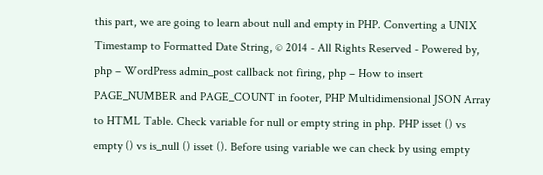this part, we are going to learn about null and empty in PHP. Converting a UNIX Timestamp to Formatted Date String, © 2014 - All Rights Reserved - Powered by, php – WordPress admin_post callback not firing, php – How to insert PAGE_NUMBER and PAGE_COUNT in footer, PHP Multidimensional JSON Array to HTML Table. Check variable for null or empty string in php. PHP isset () vs empty () vs is_null () isset (). Before using variable we can check by using empty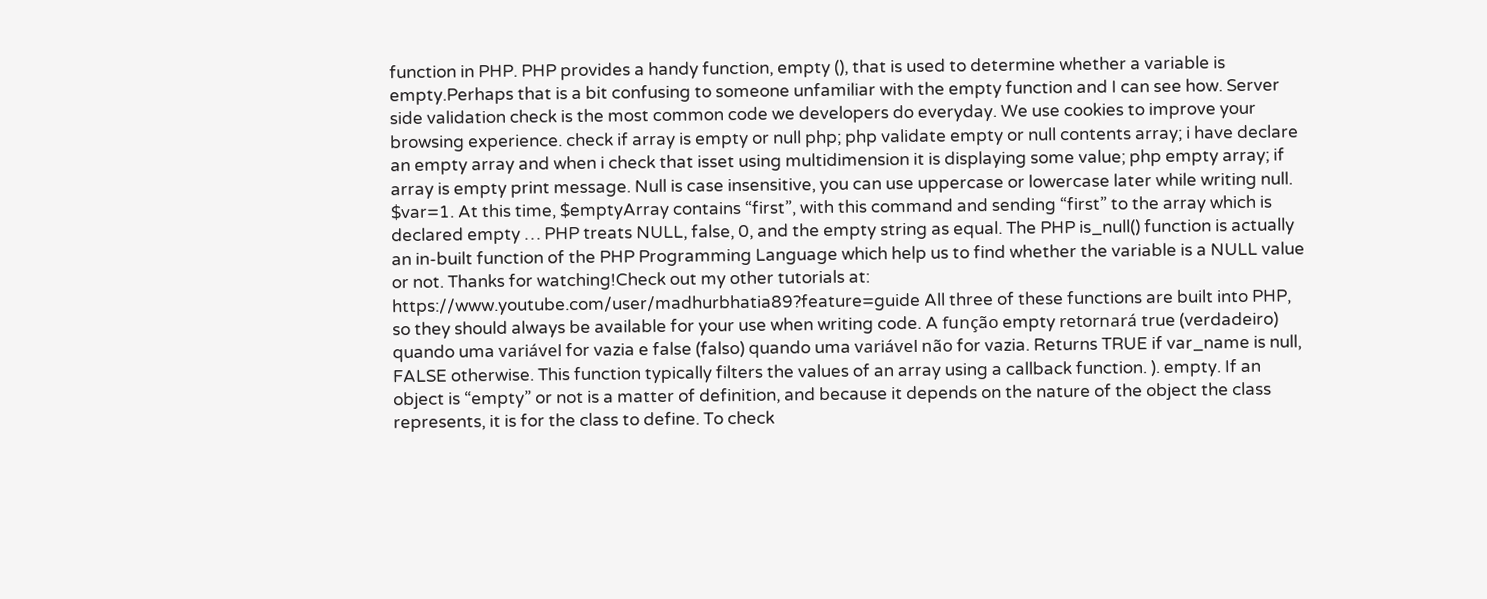function in PHP. PHP provides a handy function, empty (), that is used to determine whether a variable is empty.Perhaps that is a bit confusing to someone unfamiliar with the empty function and I can see how. Server side validation check is the most common code we developers do everyday. We use cookies to improve your browsing experience. check if array is empty or null php; php validate empty or null contents array; i have declare an empty array and when i check that isset using multidimension it is displaying some value; php empty array; if array is empty print message. Null is case insensitive, you can use uppercase or lowercase later while writing null. $var=1. At this time, $emptyArray contains “first”, with this command and sending “first” to the array which is declared empty … PHP treats NULL, false, 0, and the empty string as equal. The PHP is_null() function is actually an in-built function of the PHP Programming Language which help us to find whether the variable is a NULL value or not. Thanks for watching!Check out my other tutorials at: https://www.youtube.com/user/madhurbhatia89?feature=guide All three of these functions are built into PHP, so they should always be available for your use when writing code. A função empty retornará true (verdadeiro) quando uma variável for vazia e false (falso) quando uma variável não for vazia. Returns TRUE if var_name is null, FALSE otherwise. This function typically filters the values of an array using a callback function. ). empty. If an object is “empty” or not is a matter of definition, and because it depends on the nature of the object the class represents, it is for the class to define. To check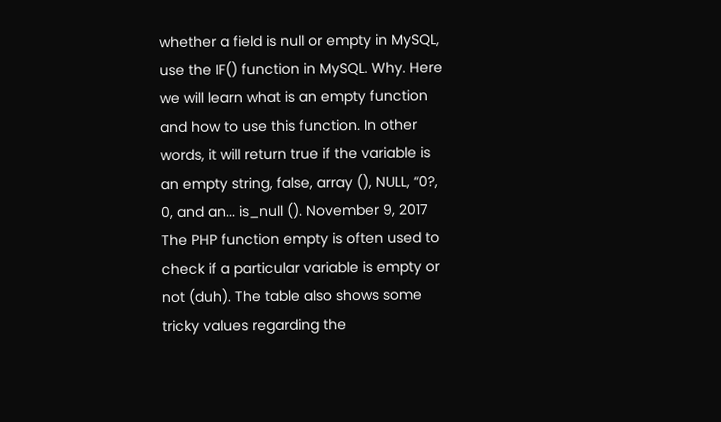whether a field is null or empty in MySQL, use the IF() function in MySQL. Why. Here we will learn what is an empty function and how to use this function. In other words, it will return true if the variable is an empty string, false, array (), NULL, “0?, 0, and an... is_null (). November 9, 2017 The PHP function empty is often used to check if a particular variable is empty or not (duh). The table also shows some tricky values regarding the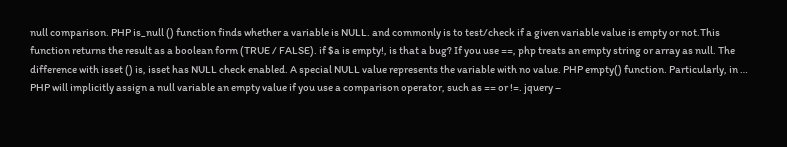null comparison. PHP is_null () function finds whether a variable is NULL. and commonly is to test/check if a given variable value is empty or not.This function returns the result as a boolean form (TRUE / FALSE). if $a is empty!, is that a bug? If you use ==, php treats an empty string or array as null. The difference with isset () is, isset has NULL check enabled. A special NULL value represents the variable with no value. PHP empty() function. Particularly, in … PHP will implicitly assign a null variable an empty value if you use a comparison operator, such as == or !=. jquery –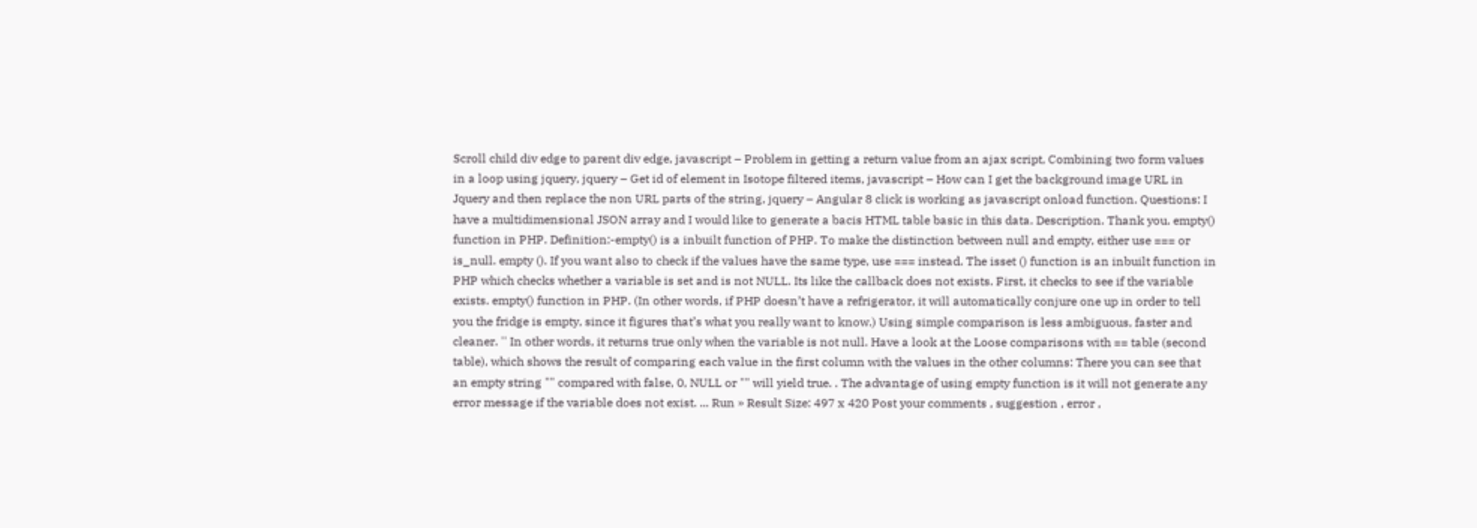Scroll child div edge to parent div edge, javascript – Problem in getting a return value from an ajax script, Combining two form values in a loop using jquery, jquery – Get id of element in Isotope filtered items, javascript – How can I get the background image URL in Jquery and then replace the non URL parts of the string, jquery – Angular 8 click is working as javascript onload function. Questions: I have a multidimensional JSON array and I would like to generate a bacis HTML table basic in this data. Description. Thank you. empty() function in PHP. Definition:-empty() is a inbuilt function of PHP. To make the distinction between null and empty, either use === or is_null. empty (). If you want also to check if the values have the same type, use === instead. The isset () function is an inbuilt function in PHP which checks whether a variable is set and is not NULL. Its like the callback does not exists. First, it checks to see if the variable exists. empty() function in PHP. (In other words, if PHP doesn’t have a refrigerator, it will automatically conjure one up in order to tell you the fridge is empty, since it figures that’s what you really want to know.) Using simple comparison is less ambiguous, faster and cleaner. '' In other words, it returns true only when the variable is not null. Have a look at the Loose comparisons with == table (second table), which shows the result of comparing each value in the first column with the values in the other columns: There you can see that an empty string "" compared with false, 0, NULL or "" will yield true. . The advantage of using empty function is it will not generate any error message if the variable does not exist. ... Run » Result Size: 497 x 420 Post your comments , suggestion , error ,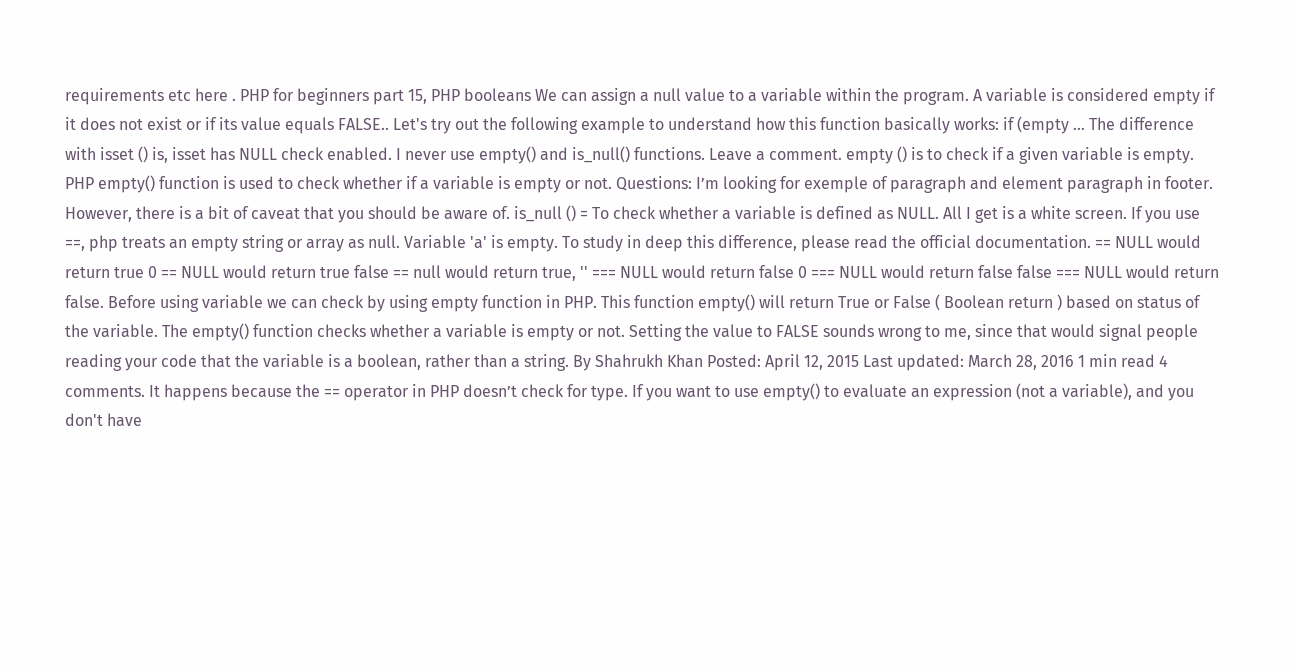requirements etc here . PHP for beginners part 15, PHP booleans We can assign a null value to a variable within the program. A variable is considered empty if it does not exist or if its value equals FALSE.. Let's try out the following example to understand how this function basically works: if (empty … The difference with isset () is, isset has NULL check enabled. I never use empty() and is_null() functions. Leave a comment. empty () is to check if a given variable is empty. PHP empty() function is used to check whether if a variable is empty or not. Questions: I’m looking for exemple of paragraph and element paragraph in footer. However, there is a bit of caveat that you should be aware of. is_null () = To check whether a variable is defined as NULL. All I get is a white screen. If you use ==, php treats an empty string or array as null. Variable 'a' is empty. To study in deep this difference, please read the official documentation. == NULL would return true 0 == NULL would return true false == null would return true, '' === NULL would return false 0 === NULL would return false false === NULL would return false. Before using variable we can check by using empty function in PHP. This function empty() will return True or False ( Boolean return ) based on status of the variable. The empty() function checks whether a variable is empty or not. Setting the value to FALSE sounds wrong to me, since that would signal people reading your code that the variable is a boolean, rather than a string. By Shahrukh Khan Posted: April 12, 2015 Last updated: March 28, 2016 1 min read 4 comments. It happens because the == operator in PHP doesn’t check for type. If you want to use empty() to evaluate an expression (not a variable), and you don't have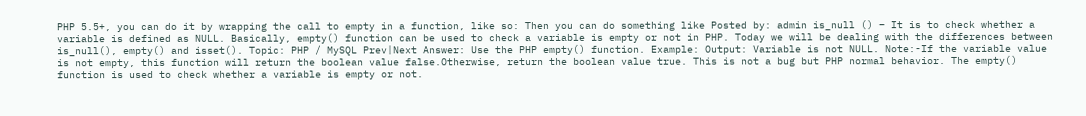PHP 5.5+, you can do it by wrapping the call to empty in a function, like so: Then you can do something like Posted by: admin is_null () – It is to check whether a variable is defined as NULL. Basically, empty() function can be used to check a variable is empty or not in PHP. Today we will be dealing with the differences between is_null(), empty() and isset(). Topic: PHP / MySQL Prev|Next Answer: Use the PHP empty() function. Example: Output: Variable is not NULL. Note:-If the variable value is not empty, this function will return the boolean value false.Otherwise, return the boolean value true. This is not a bug but PHP normal behavior. The empty() function is used to check whether a variable is empty or not.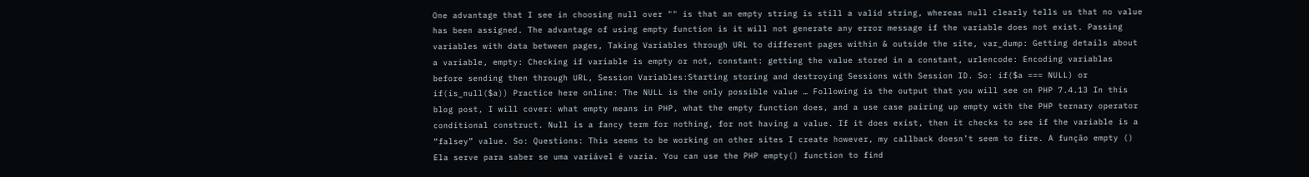One advantage that I see in choosing null over "" is that an empty string is still a valid string, whereas null clearly tells us that no value has been assigned. The advantage of using empty function is it will not generate any error message if the variable does not exist. Passing variables with data between pages, Taking Variables through URL to different pages within & outside the site, var_dump: Getting details about a variable, empty: Checking if variable is empty or not, constant: getting the value stored in a constant, urlencode: Encoding variablas before sending then through URL, Session Variables:Starting storing and destroying Sessions with Session ID. So: if($a === NULL) or if(is_null($a)) Practice here online: The NULL is the only possible value … Following is the output that you will see on PHP 7.4.13 In this blog post, I will cover: what empty means in PHP, what the empty function does, and a use case pairing up empty with the PHP ternary operator conditional construct. Null is a fancy term for nothing, for not having a value. If it does exist, then it checks to see if the variable is a “falsey” value. So: Questions: This seems to be working on other sites I create however, my callback doesn’t seem to fire. A função empty () Ela serve para saber se uma variável é vazia. You can use the PHP empty() function to find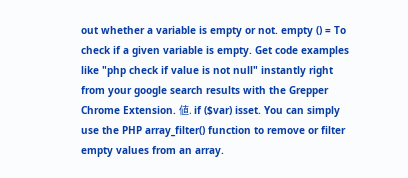out whether a variable is empty or not. empty () = To check if a given variable is empty. Get code examples like "php check if value is not null" instantly right from your google search results with the Grepper Chrome Extension. 値. if ($var) isset. You can simply use the PHP array_filter() function to remove or filter empty values from an array.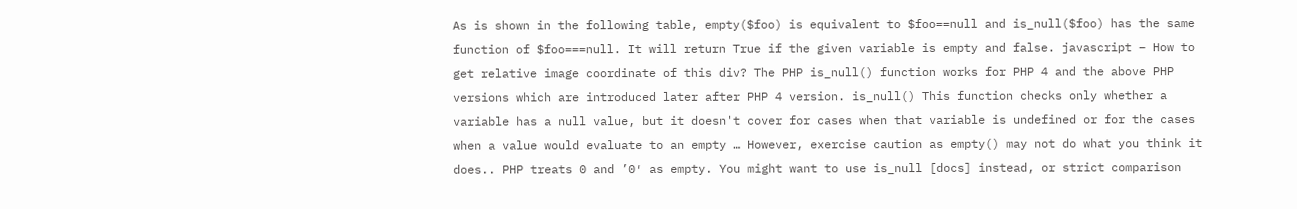As is shown in the following table, empty($foo) is equivalent to $foo==null and is_null($foo) has the same function of $foo===null. It will return True if the given variable is empty and false. javascript – How to get relative image coordinate of this div? The PHP is_null() function works for PHP 4 and the above PHP versions which are introduced later after PHP 4 version. is_null() This function checks only whether a variable has a null value, but it doesn't cover for cases when that variable is undefined or for the cases when a value would evaluate to an empty … However, exercise caution as empty() may not do what you think it does.. PHP treats 0 and ’0′ as empty. You might want to use is_null [docs] instead, or strict comparison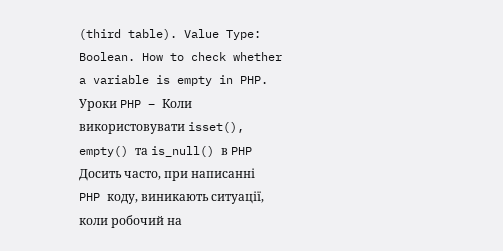(third table). Value Type: Boolean. How to check whether a variable is empty in PHP. Уроки PHP – Коли використовувати isset(), empty() та is_null() в PHP Досить часто, при написанні PHP коду, виникають ситуації, коли робочий на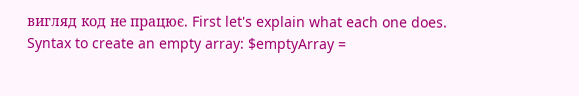вигляд код не працює. First let's explain what each one does. Syntax to create an empty array: $emptyArray =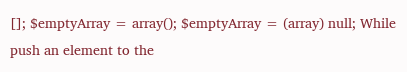[]; $emptyArray = array(); $emptyArray = (array) null; While push an element to the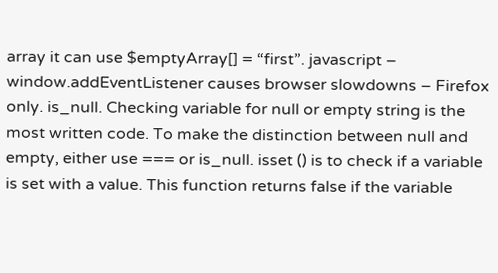array it can use $emptyArray[] = “first”. javascript – window.addEventListener causes browser slowdowns – Firefox only. is_null. Checking variable for null or empty string is the most written code. To make the distinction between null and empty, either use === or is_null. isset () is to check if a variable is set with a value. This function returns false if the variable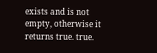exists and is not empty, otherwise it returns true. true.